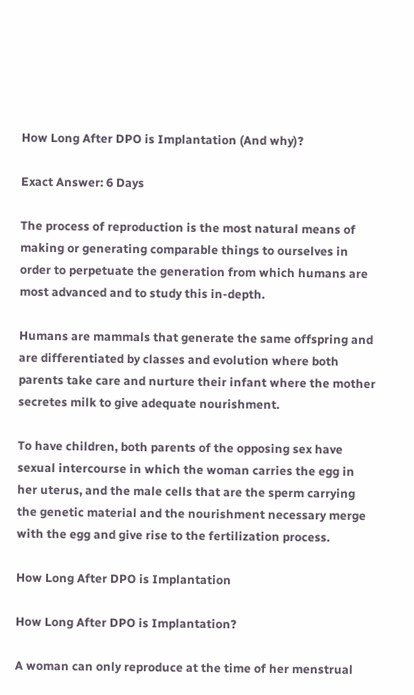How Long After DPO is Implantation (And why)?

Exact Answer: 6 Days

The process of reproduction is the most natural means of making or generating comparable things to ourselves in order to perpetuate the generation from which humans are most advanced and to study this in-depth.

Humans are mammals that generate the same offspring and are differentiated by classes and evolution where both parents take care and nurture their infant where the mother secretes milk to give adequate nourishment.

To have children, both parents of the opposing sex have sexual intercourse in which the woman carries the egg in her uterus, and the male cells that are the sperm carrying the genetic material and the nourishment necessary merge with the egg and give rise to the fertilization process.

How Long After DPO is Implantation

How Long After DPO is Implantation?

A woman can only reproduce at the time of her menstrual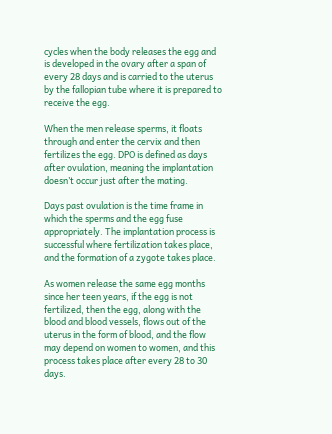cycles when the body releases the egg and is developed in the ovary after a span of every 28 days and is carried to the uterus by the fallopian tube where it is prepared to receive the egg.

When the men release sperms, it floats through and enter the cervix and then fertilizes the egg. DPO is defined as days after ovulation, meaning the implantation doesn’t occur just after the mating.

Days past ovulation is the time frame in which the sperms and the egg fuse appropriately. The implantation process is successful where fertilization takes place, and the formation of a zygote takes place.

As women release the same egg months since her teen years, if the egg is not fertilized, then the egg, along with the blood and blood vessels, flows out of the uterus in the form of blood, and the flow may depend on women to women, and this process takes place after every 28 to 30 days.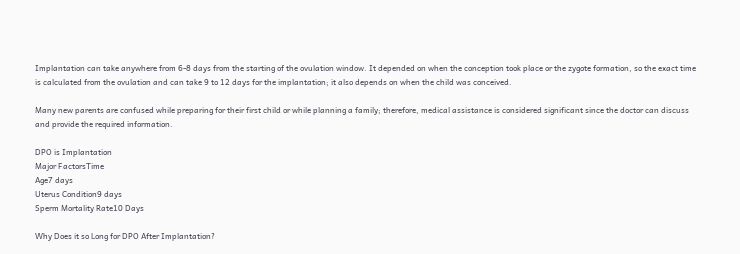Implantation can take anywhere from 6-8 days from the starting of the ovulation window. It depended on when the conception took place or the zygote formation, so the exact time is calculated from the ovulation and can take 9 to 12 days for the implantation; it also depends on when the child was conceived.

Many new parents are confused while preparing for their first child or while planning a family; therefore, medical assistance is considered significant since the doctor can discuss and provide the required information.

DPO is Implantation
Major FactorsTime
Age7 days
Uterus Condition9 days
Sperm Mortality Rate10 Days

Why Does it so Long for DPO After Implantation?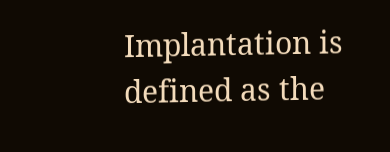Implantation is defined as the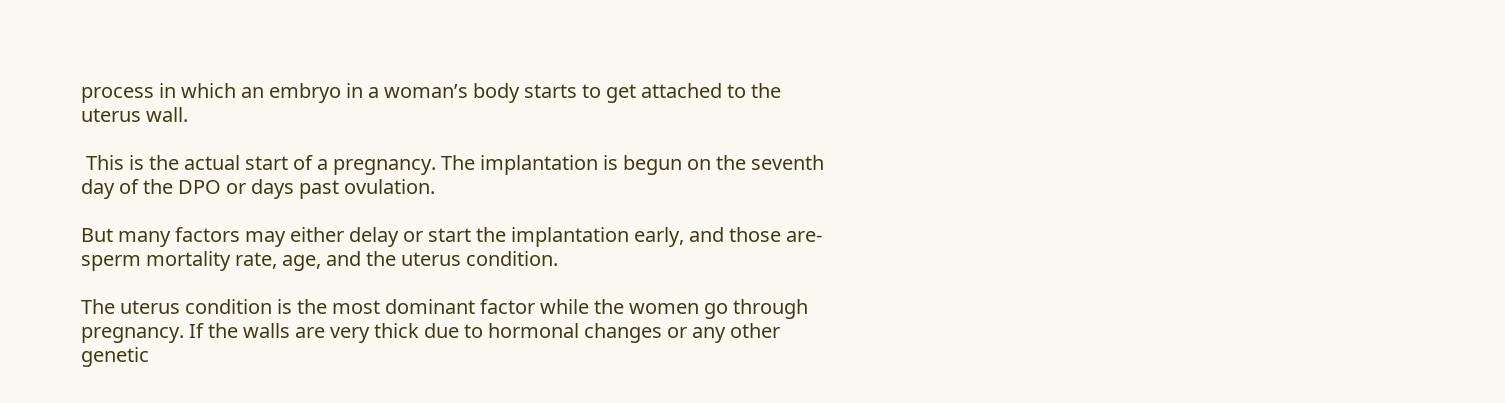process in which an embryo in a woman’s body starts to get attached to the uterus wall.

 This is the actual start of a pregnancy. The implantation is begun on the seventh day of the DPO or days past ovulation.

But many factors may either delay or start the implantation early, and those are- sperm mortality rate, age, and the uterus condition.

The uterus condition is the most dominant factor while the women go through pregnancy. If the walls are very thick due to hormonal changes or any other genetic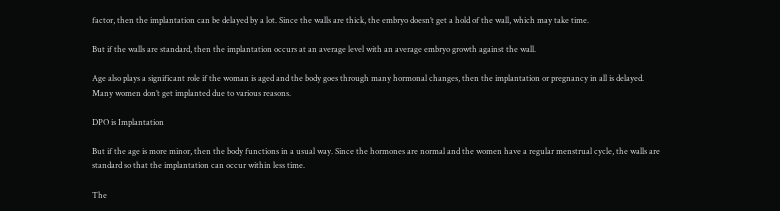factor, then the implantation can be delayed by a lot. Since the walls are thick, the embryo doesn’t get a hold of the wall, which may take time.

But if the walls are standard, then the implantation occurs at an average level with an average embryo growth against the wall.

Age also plays a significant role if the woman is aged and the body goes through many hormonal changes, then the implantation or pregnancy in all is delayed. Many women don’t get implanted due to various reasons.

DPO is Implantation

But if the age is more minor, then the body functions in a usual way. Since the hormones are normal and the women have a regular menstrual cycle, the walls are standard so that the implantation can occur within less time.

The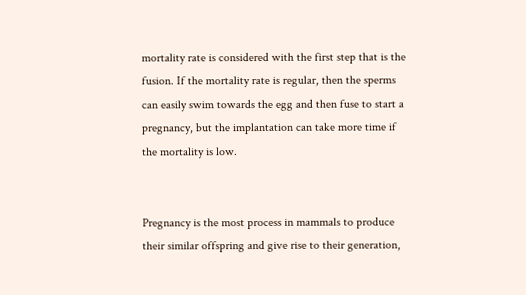mortality rate is considered with the first step that is the fusion. If the mortality rate is regular, then the sperms can easily swim towards the egg and then fuse to start a pregnancy, but the implantation can take more time if the mortality is low.


Pregnancy is the most process in mammals to produce their similar offspring and give rise to their generation,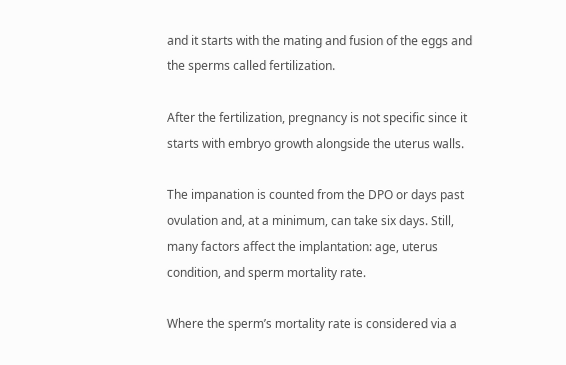and it starts with the mating and fusion of the eggs and the sperms called fertilization.

After the fertilization, pregnancy is not specific since it starts with embryo growth alongside the uterus walls.

The impanation is counted from the DPO or days past ovulation and, at a minimum, can take six days. Still, many factors affect the implantation: age, uterus condition, and sperm mortality rate.

Where the sperm’s mortality rate is considered via a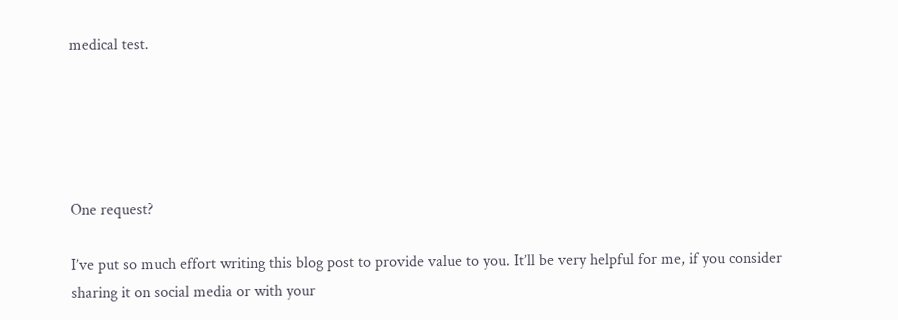medical test.





One request?

I’ve put so much effort writing this blog post to provide value to you. It’ll be very helpful for me, if you consider sharing it on social media or with your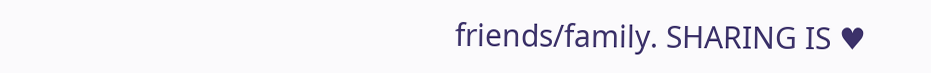friends/family. SHARING IS ♥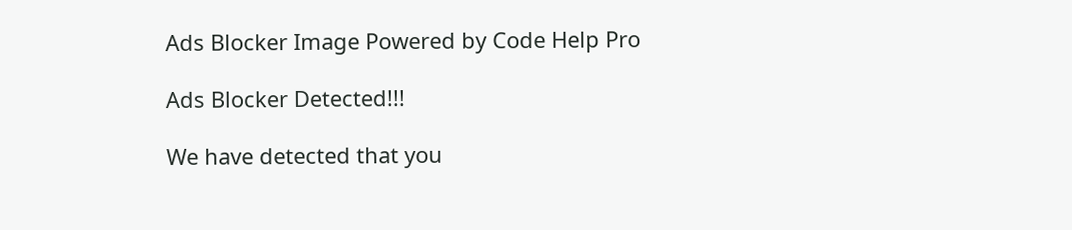Ads Blocker Image Powered by Code Help Pro

Ads Blocker Detected!!!

We have detected that you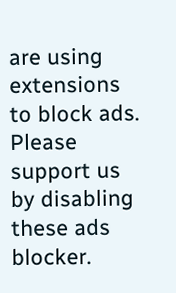are using extensions to block ads. Please support us by disabling these ads blocker.